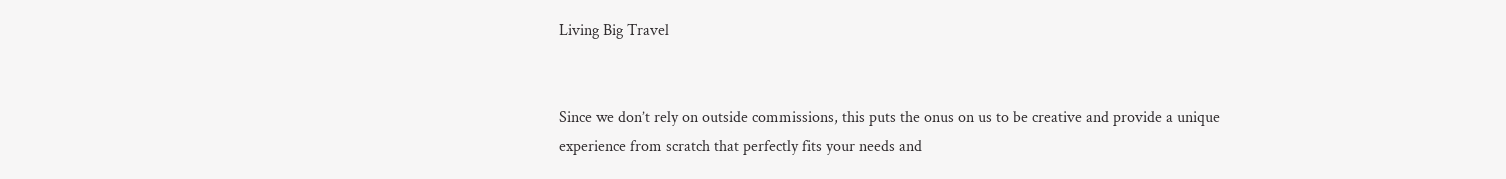Living Big Travel


Since we don’t rely on outside commissions, this puts the onus on us to be creative and provide a unique experience from scratch that perfectly fits your needs and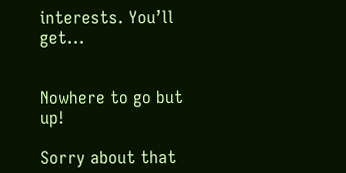interests. You’ll get...


Nowhere to go but up!

Sorry about that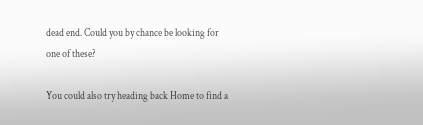dead end. Could you by chance be looking for one of these?

You could also try heading back Home to find a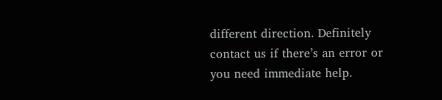different direction. Definitely contact us if there’s an error or you need immediate help.